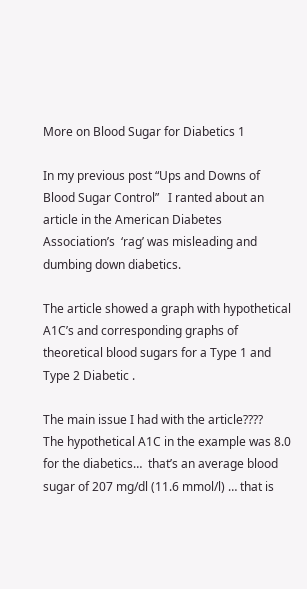More on Blood Sugar for Diabetics 1

In my previous post “Ups and Downs of Blood Sugar Control”   I ranted about an article in the American Diabetes Association’s  ‘rag’ was misleading and dumbing down diabetics.

The article showed a graph with hypothetical A1C’s and corresponding graphs of theoretical blood sugars for a Type 1 and Type 2 Diabetic .

The main issue I had with the article????   The hypothetical A1C in the example was 8.0 for the diabetics…  that’s an average blood sugar of 207 mg/dl (11.6 mmol/l) … that is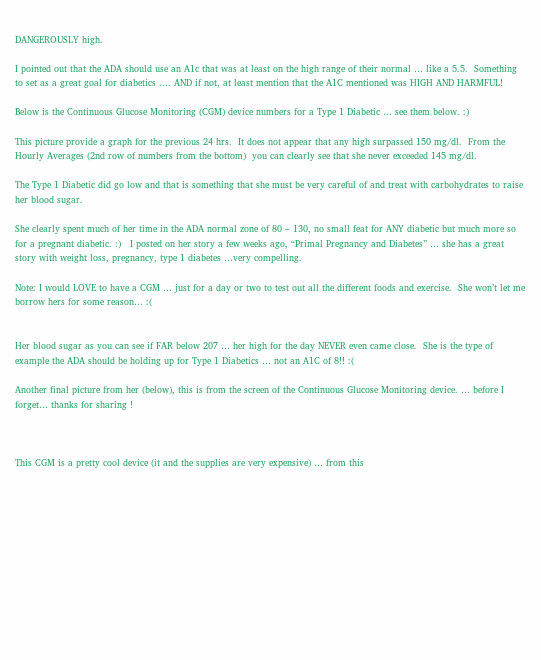DANGEROUSLY high.

I pointed out that the ADA should use an A1c that was at least on the high range of their normal … like a 5.5.  Something to set as a great goal for diabetics …. AND if not, at least mention that the A1C mentioned was HIGH AND HARMFUL!

Below is the Continuous Glucose Monitoring (CGM) device numbers for a Type 1 Diabetic … see them below. :)

This picture provide a graph for the previous 24 hrs.  It does not appear that any high surpassed 150 mg/dl.  From the Hourly Averages (2nd row of numbers from the bottom)  you can clearly see that she never exceeded 145 mg/dl.

The Type 1 Diabetic did go low and that is something that she must be very careful of and treat with carbohydrates to raise her blood sugar.

She clearly spent much of her time in the ADA normal zone of 80 – 130, no small feat for ANY diabetic but much more so for a pregnant diabetic. :)   I posted on her story a few weeks ago, “Primal Pregnancy and Diabetes” … she has a great story with weight loss, pregnancy, type 1 diabetes …very compelling.

Note: I would LOVE to have a CGM … just for a day or two to test out all the different foods and exercise.  She won’t let me borrow hers for some reason… :(


Her blood sugar as you can see if FAR below 207 … her high for the day NEVER even came close.  She is the type of example the ADA should be holding up for Type 1 Diabetics … not an A1C of 8!! :(

Another final picture from her (below), this is from the screen of the Continuous Glucose Monitoring device. … before I forget… thanks for sharing !



This CGM is a pretty cool device (it and the supplies are very expensive) … from this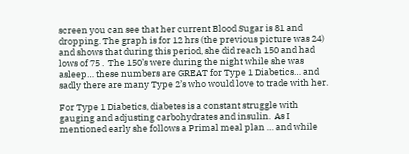screen you can see that her current Blood Sugar is 81 and dropping. The graph is for 12 hrs (the previous picture was 24) and shows that during this period, she did reach 150 and had lows of 75 .  The 150’s were during the night while she was asleep… these numbers are GREAT for Type 1 Diabetics… and sadly there are many Type 2’s who would love to trade with her.

For Type 1 Diabetics, diabetes is a constant struggle with gauging and adjusting carbohydrates and insulin.  As I mentioned early she follows a Primal meal plan … and while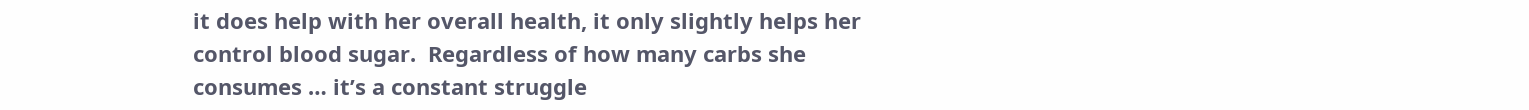it does help with her overall health, it only slightly helps her control blood sugar.  Regardless of how many carbs she consumes … it’s a constant struggle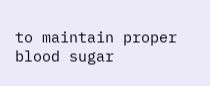to maintain proper blood sugar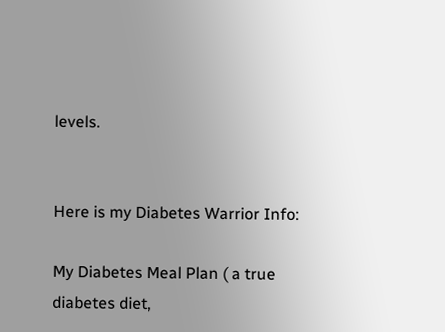levels.


Here is my Diabetes Warrior Info:

My Diabetes Meal Plan ( a true diabetes diet,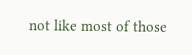not like most of those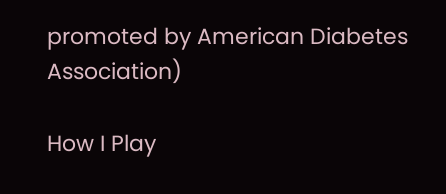promoted by American Diabetes Association)

How I Play